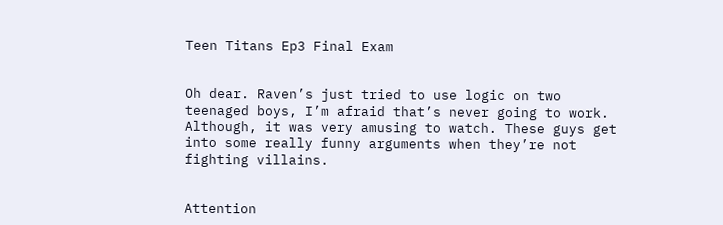Teen Titans Ep3 Final Exam


Oh dear. Raven’s just tried to use logic on two teenaged boys, I’m afraid that’s never going to work. Although, it was very amusing to watch. These guys get into some really funny arguments when they’re not fighting villains.


Attention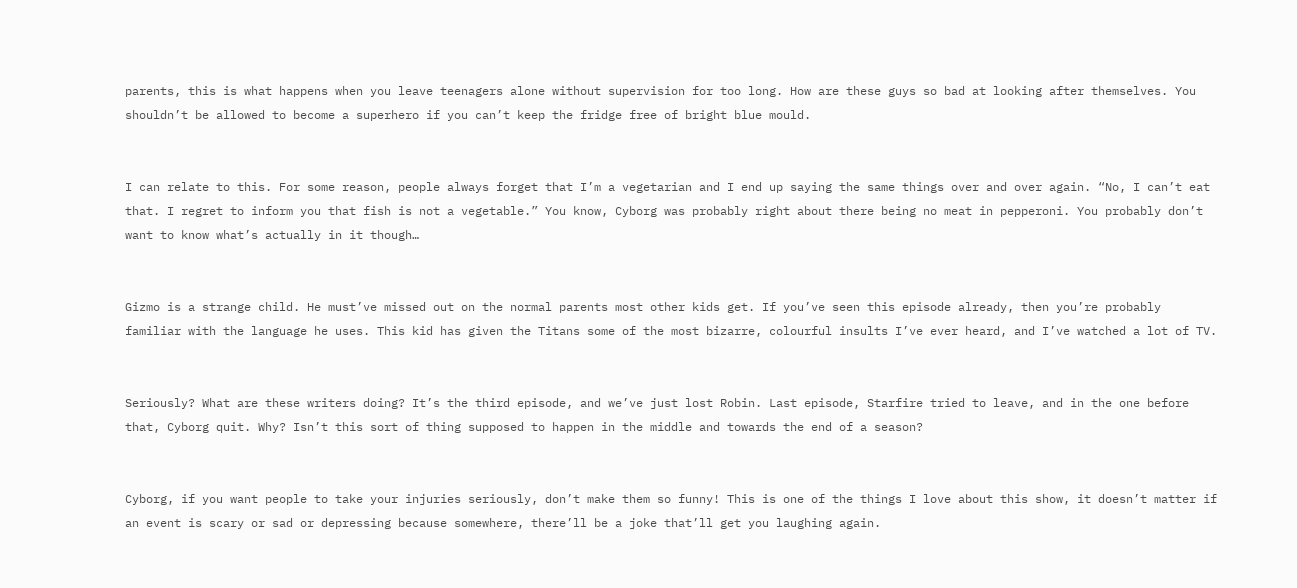parents, this is what happens when you leave teenagers alone without supervision for too long. How are these guys so bad at looking after themselves. You shouldn’t be allowed to become a superhero if you can’t keep the fridge free of bright blue mould.


I can relate to this. For some reason, people always forget that I’m a vegetarian and I end up saying the same things over and over again. “No, I can’t eat that. I regret to inform you that fish is not a vegetable.” You know, Cyborg was probably right about there being no meat in pepperoni. You probably don’t want to know what’s actually in it though…


Gizmo is a strange child. He must’ve missed out on the normal parents most other kids get. If you’ve seen this episode already, then you’re probably familiar with the language he uses. This kid has given the Titans some of the most bizarre, colourful insults I’ve ever heard, and I’ve watched a lot of TV.


Seriously? What are these writers doing? It’s the third episode, and we’ve just lost Robin. Last episode, Starfire tried to leave, and in the one before that, Cyborg quit. Why? Isn’t this sort of thing supposed to happen in the middle and towards the end of a season?


Cyborg, if you want people to take your injuries seriously, don’t make them so funny! This is one of the things I love about this show, it doesn’t matter if an event is scary or sad or depressing because somewhere, there’ll be a joke that’ll get you laughing again.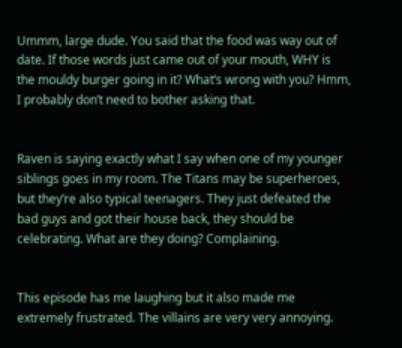Ummm, large dude. You said that the food was way out of date. If those words just came out of your mouth, WHY is the mouldy burger going in it? What’s wrong with you? Hmm, I probably don’t need to bother asking that.


Raven is saying exactly what I say when one of my younger siblings goes in my room. The Titans may be superheroes, but they’re also typical teenagers. They just defeated the bad guys and got their house back, they should be celebrating. What are they doing? Complaining.


This episode has me laughing but it also made me extremely frustrated. The villains are very very annoying.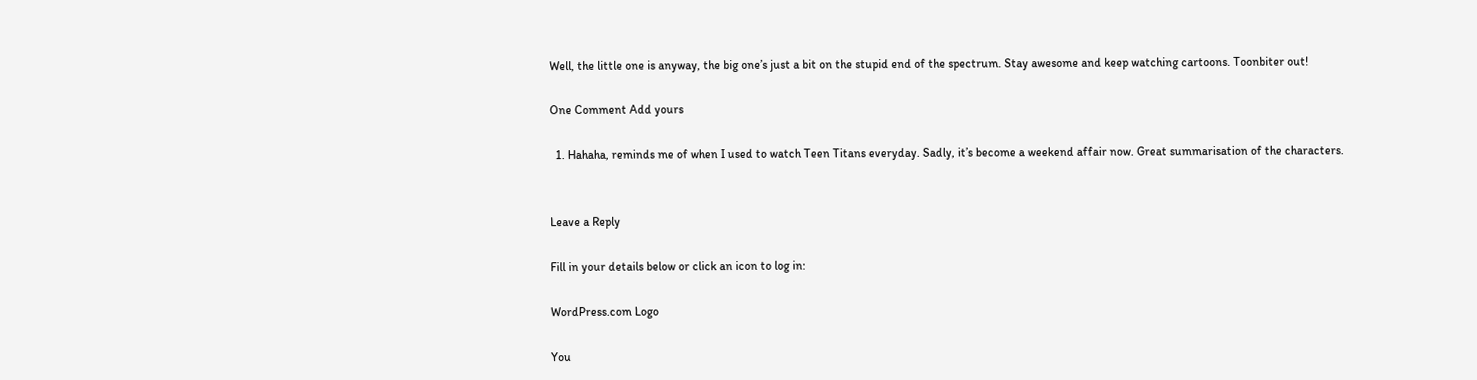Well, the little one is anyway, the big one’s just a bit on the stupid end of the spectrum. Stay awesome and keep watching cartoons. Toonbiter out!

One Comment Add yours

  1. Hahaha, reminds me of when I used to watch Teen Titans everyday. Sadly, it’s become a weekend affair now. Great summarisation of the characters.


Leave a Reply

Fill in your details below or click an icon to log in:

WordPress.com Logo

You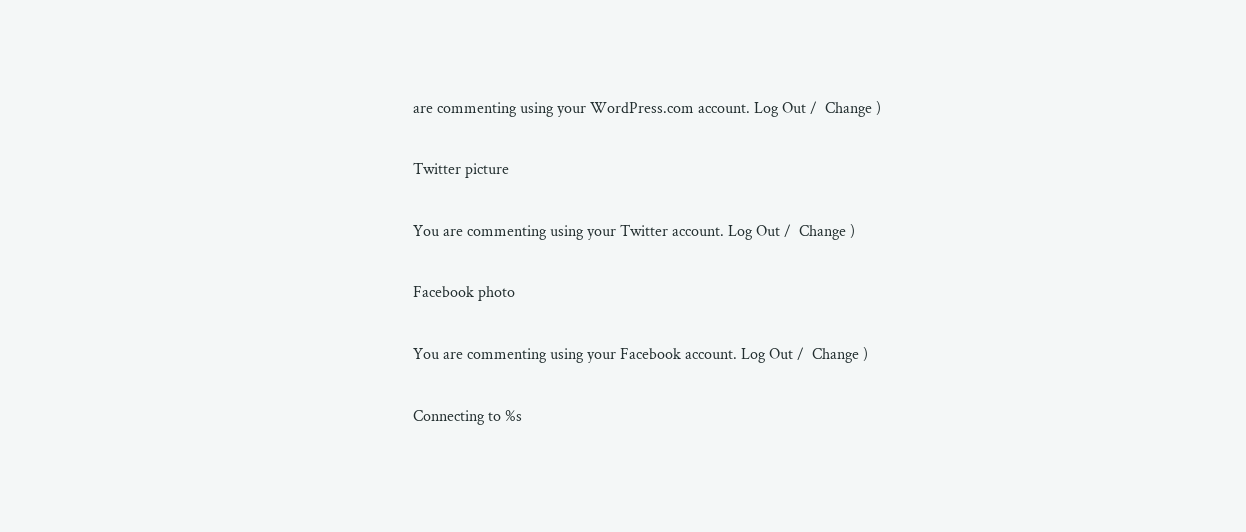are commenting using your WordPress.com account. Log Out /  Change )

Twitter picture

You are commenting using your Twitter account. Log Out /  Change )

Facebook photo

You are commenting using your Facebook account. Log Out /  Change )

Connecting to %s